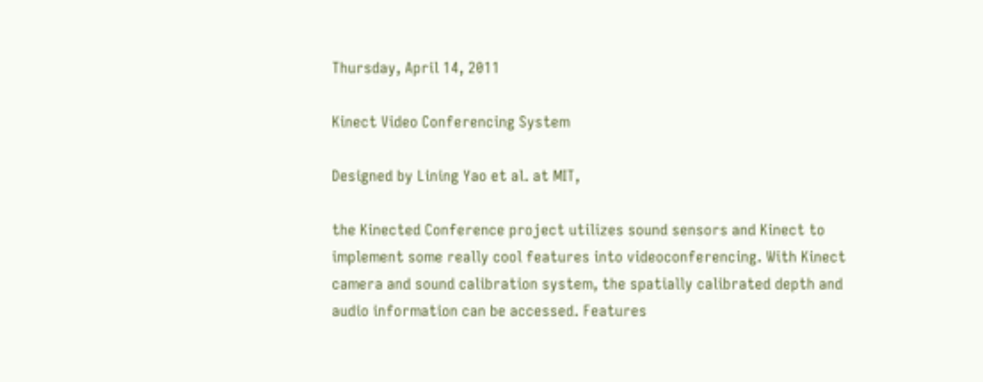Thursday, April 14, 2011

Kinect Video Conferencing System

Designed by Lining Yao et al. at MIT,

the Kinected Conference project utilizes sound sensors and Kinect to implement some really cool features into videoconferencing. With Kinect camera and sound calibration system, the spatially calibrated depth and audio information can be accessed. Features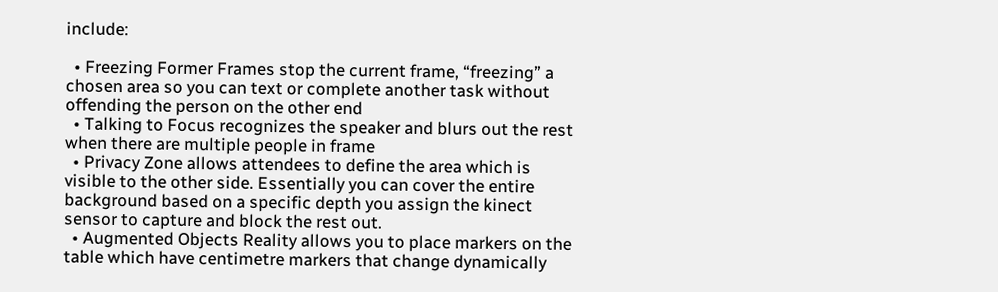include:

  • Freezing Former Frames stop the current frame, “freezing” a chosen area so you can text or complete another task without offending the person on the other end
  • Talking to Focus recognizes the speaker and blurs out the rest when there are multiple people in frame
  • Privacy Zone allows attendees to define the area which is visible to the other side. Essentially you can cover the entire background based on a specific depth you assign the kinect sensor to capture and block the rest out.
  • Augmented Objects Reality allows you to place markers on the table which have centimetre markers that change dynamically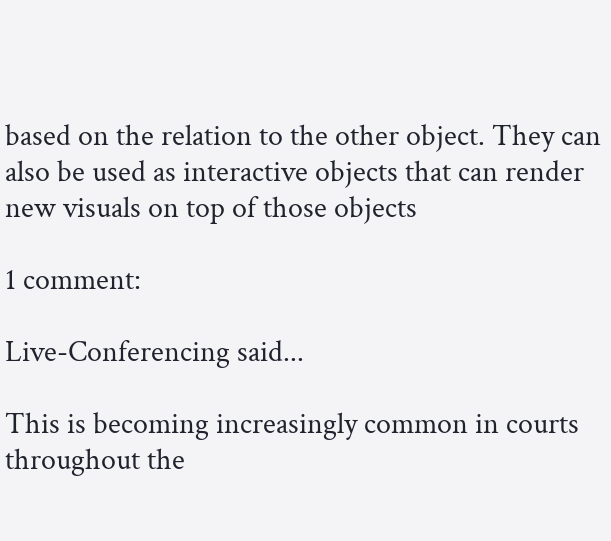based on the relation to the other object. They can also be used as interactive objects that can render new visuals on top of those objects

1 comment:

Live-Conferencing said...

This is becoming increasingly common in courts throughout the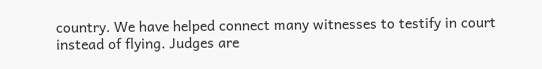country. We have helped connect many witnesses to testify in court instead of flying. Judges are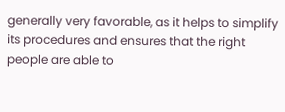generally very favorable, as it helps to simplify its procedures and ensures that the right people are able to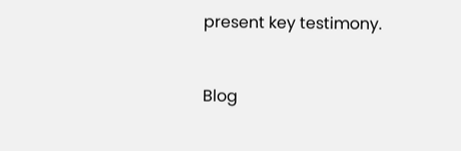present key testimony.


Blog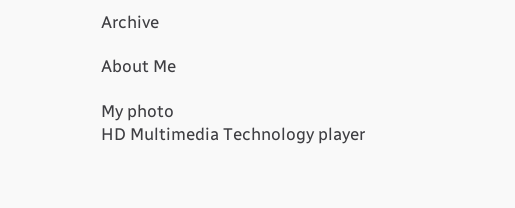Archive

About Me

My photo
HD Multimedia Technology player